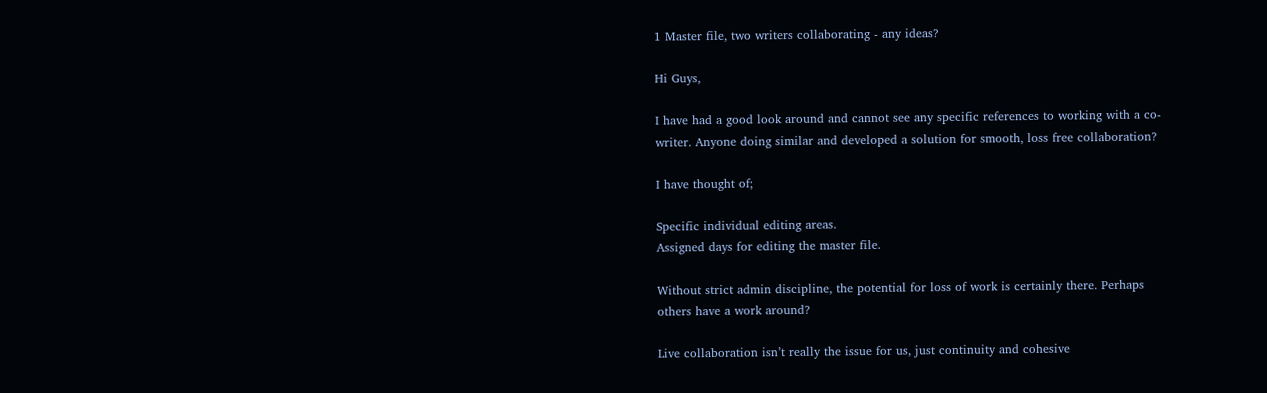1 Master file, two writers collaborating - any ideas?

Hi Guys,

I have had a good look around and cannot see any specific references to working with a co-writer. Anyone doing similar and developed a solution for smooth, loss free collaboration?

I have thought of;

Specific individual editing areas.
Assigned days for editing the master file.

Without strict admin discipline, the potential for loss of work is certainly there. Perhaps others have a work around?

Live collaboration isn’t really the issue for us, just continuity and cohesive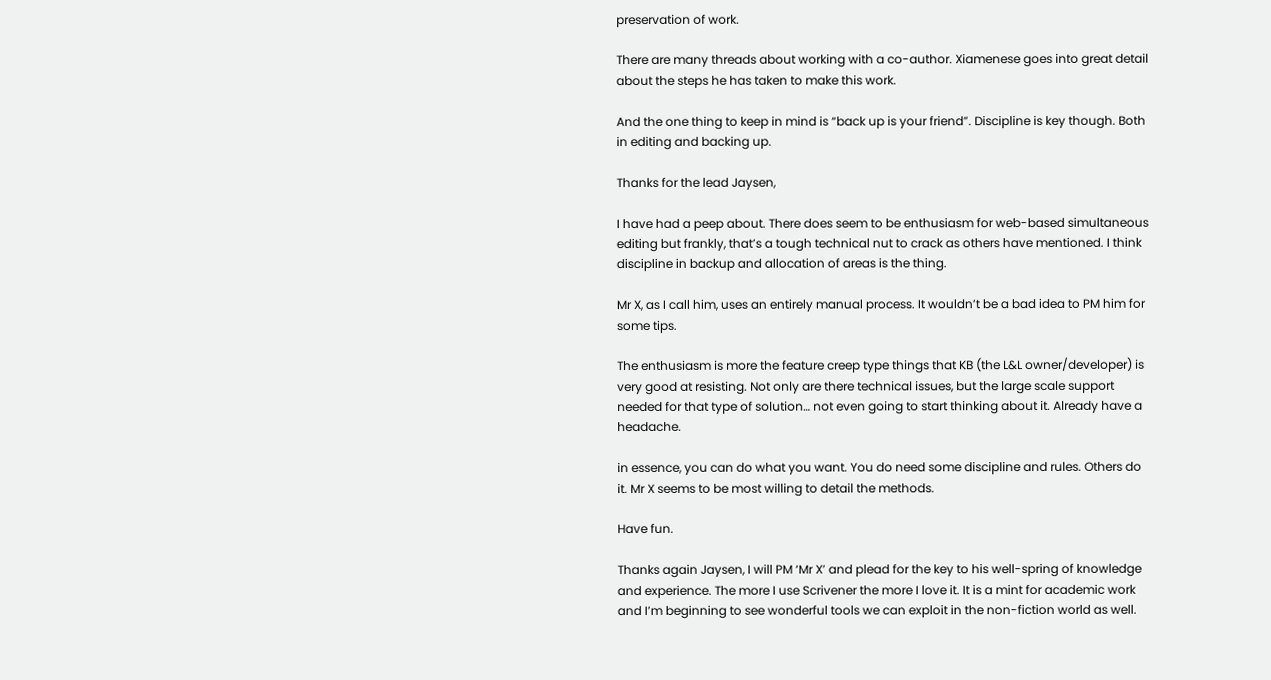preservation of work.

There are many threads about working with a co-author. Xiamenese goes into great detail about the steps he has taken to make this work.

And the one thing to keep in mind is “back up is your friend”. Discipline is key though. Both in editing and backing up.

Thanks for the lead Jaysen,

I have had a peep about. There does seem to be enthusiasm for web-based simultaneous editing but frankly, that’s a tough technical nut to crack as others have mentioned. I think discipline in backup and allocation of areas is the thing.

Mr X, as I call him, uses an entirely manual process. It wouldn’t be a bad idea to PM him for some tips.

The enthusiasm is more the feature creep type things that KB (the L&L owner/developer) is very good at resisting. Not only are there technical issues, but the large scale support needed for that type of solution… not even going to start thinking about it. Already have a headache.

in essence, you can do what you want. You do need some discipline and rules. Others do it. Mr X seems to be most willing to detail the methods.

Have fun.

Thanks again Jaysen, I will PM ‘Mr X’ and plead for the key to his well-spring of knowledge and experience. The more I use Scrivener the more I love it. It is a mint for academic work and I’m beginning to see wonderful tools we can exploit in the non-fiction world as well.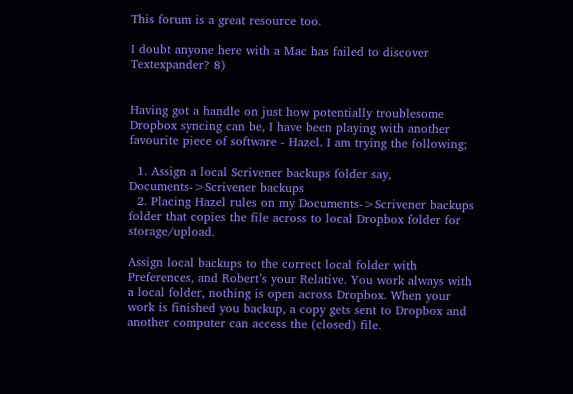This forum is a great resource too.

I doubt anyone here with a Mac has failed to discover Textexpander? 8)


Having got a handle on just how potentially troublesome Dropbox syncing can be, I have been playing with another favourite piece of software - Hazel. I am trying the following;

  1. Assign a local Scrivener backups folder say, Documents->Scrivener backups
  2. Placing Hazel rules on my Documents->Scrivener backups folder that copies the file across to local Dropbox folder for storage/upload.

Assign local backups to the correct local folder with Preferences, and Robert’s your Relative. You work always with a local folder, nothing is open across Dropbox. When your work is finished you backup, a copy gets sent to Dropbox and another computer can access the (closed) file.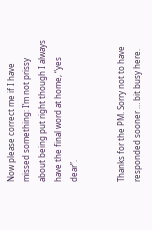Now please correct me if I have missed something: I’m not prissy about being put right though I always have the final word at home, “yes dear”.


Thanks for the PM. Sorry not to have responded sooner … bit busy here.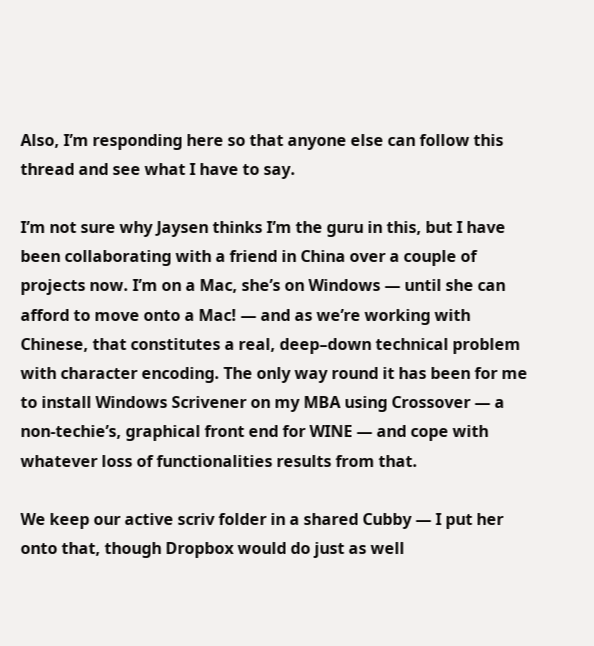Also, I’m responding here so that anyone else can follow this thread and see what I have to say.

I’m not sure why Jaysen thinks I’m the guru in this, but I have been collaborating with a friend in China over a couple of projects now. I’m on a Mac, she’s on Windows — until she can afford to move onto a Mac! — and as we’re working with Chinese, that constitutes a real, deep–down technical problem with character encoding. The only way round it has been for me to install Windows Scrivener on my MBA using Crossover — a non-techie’s, graphical front end for WINE — and cope with whatever loss of functionalities results from that.

We keep our active scriv folder in a shared Cubby — I put her onto that, though Dropbox would do just as well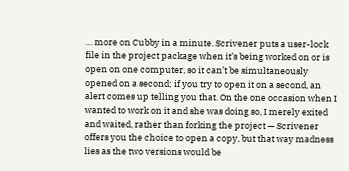… more on Cubby in a minute. Scrivener puts a user-lock file in the project package when it’s being worked on or is open on one computer, so it can’t be simultaneously opened on a second; if you try to open it on a second, an alert comes up telling you that. On the one occasion when I wanted to work on it and she was doing so, I merely exited and waited, rather than forking the project — Scrivener offers you the choice to open a copy, but that way madness lies as the two versions would be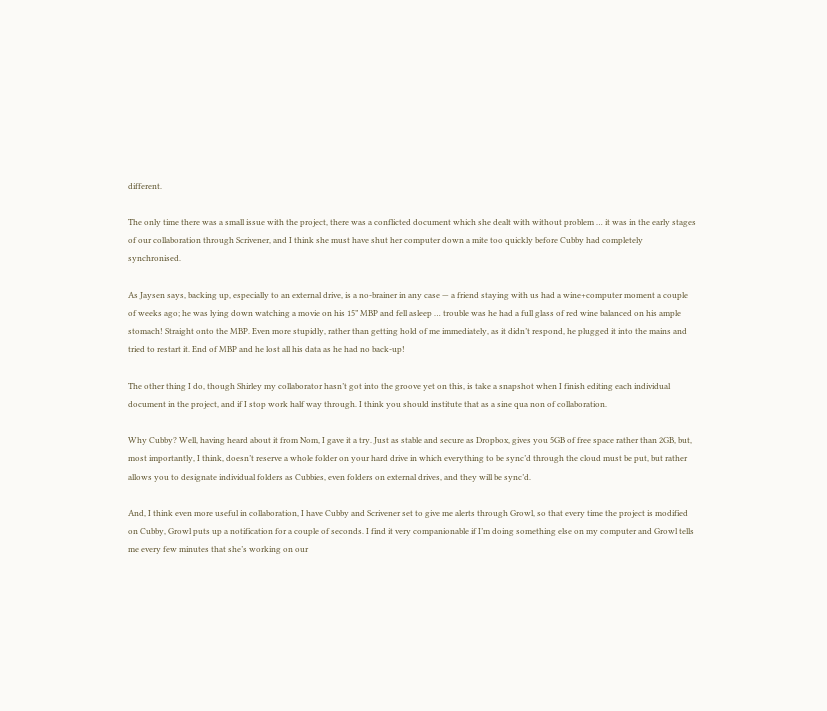different.

The only time there was a small issue with the project, there was a conflicted document which she dealt with without problem … it was in the early stages of our collaboration through Scrivener, and I think she must have shut her computer down a mite too quickly before Cubby had completely synchronised.

As Jaysen says, backing up, especially to an external drive, is a no-brainer in any case — a friend staying with us had a wine+computer moment a couple of weeks ago; he was lying down watching a movie on his 15” MBP and fell asleep … trouble was he had a full glass of red wine balanced on his ample stomach! Straight onto the MBP. Even more stupidly, rather than getting hold of me immediately, as it didn’t respond, he plugged it into the mains and tried to restart it. End of MBP and he lost all his data as he had no back-up!

The other thing I do, though Shirley my collaborator hasn’t got into the groove yet on this, is take a snapshot when I finish editing each individual document in the project, and if I stop work half way through. I think you should institute that as a sine qua non of collaboration.

Why Cubby? Well, having heard about it from Nom, I gave it a try. Just as stable and secure as Dropbox, gives you 5GB of free space rather than 2GB, but, most importantly, I think, doesn’t reserve a whole folder on your hard drive in which everything to be sync’d through the cloud must be put, but rather allows you to designate individual folders as Cubbies, even folders on external drives, and they will be sync’d.

And, I think even more useful in collaboration, I have Cubby and Scrivener set to give me alerts through Growl, so that every time the project is modified on Cubby, Growl puts up a notification for a couple of seconds. I find it very companionable if I’m doing something else on my computer and Growl tells me every few minutes that she’s working on our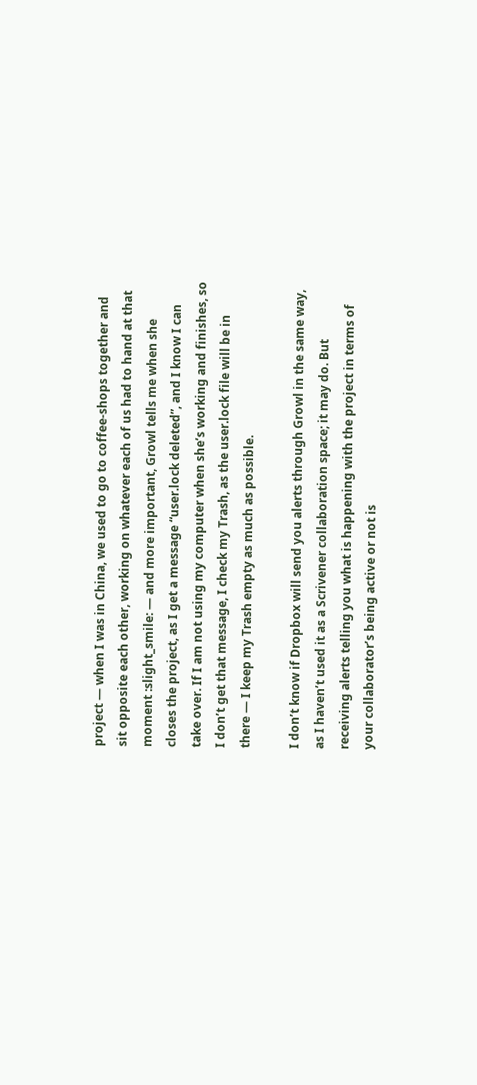project — when I was in China, we used to go to coffee-shops together and sit opposite each other, working on whatever each of us had to hand at that moment :slight_smile: — and more important, Growl tells me when she closes the project, as I get a message “user.lock deleted”, and I know I can take over. If I am not using my computer when she’s working and finishes, so I don’t get that message, I check my Trash, as the user.lock file will be in there — I keep my Trash empty as much as possible.

I don’t know if Dropbox will send you alerts through Growl in the same way, as I haven’t used it as a Scrivener collaboration space; it may do. But receiving alerts telling you what is happening with the project in terms of your collaborator’s being active or not is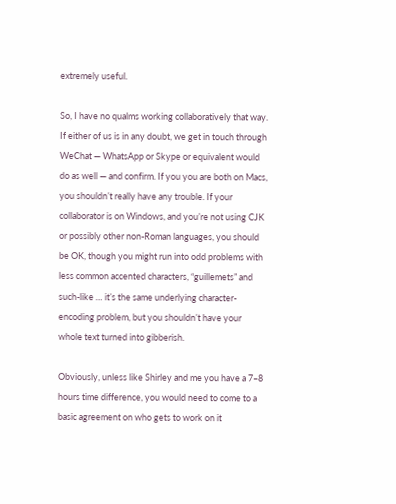extremely useful.

So, I have no qualms working collaboratively that way. If either of us is in any doubt, we get in touch through WeChat — WhatsApp or Skype or equivalent would do as well — and confirm. If you you are both on Macs, you shouldn’t really have any trouble. If your collaborator is on Windows, and you’re not using CJK or possibly other non-Roman languages, you should be OK, though you might run into odd problems with less common accented characters, “guillemets” and such-like … it’s the same underlying character-encoding problem, but you shouldn’t have your whole text turned into gibberish.

Obviously, unless like Shirley and me you have a 7–8 hours time difference, you would need to come to a basic agreement on who gets to work on it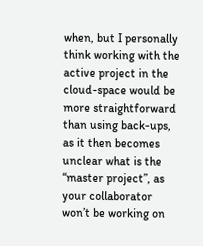when, but I personally think working with the active project in the cloud-space would be more straightforward than using back-ups, as it then becomes unclear what is the “master project”, as your collaborator won’t be working on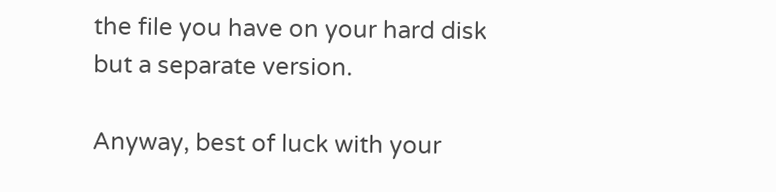the file you have on your hard disk but a separate version.

Anyway, best of luck with your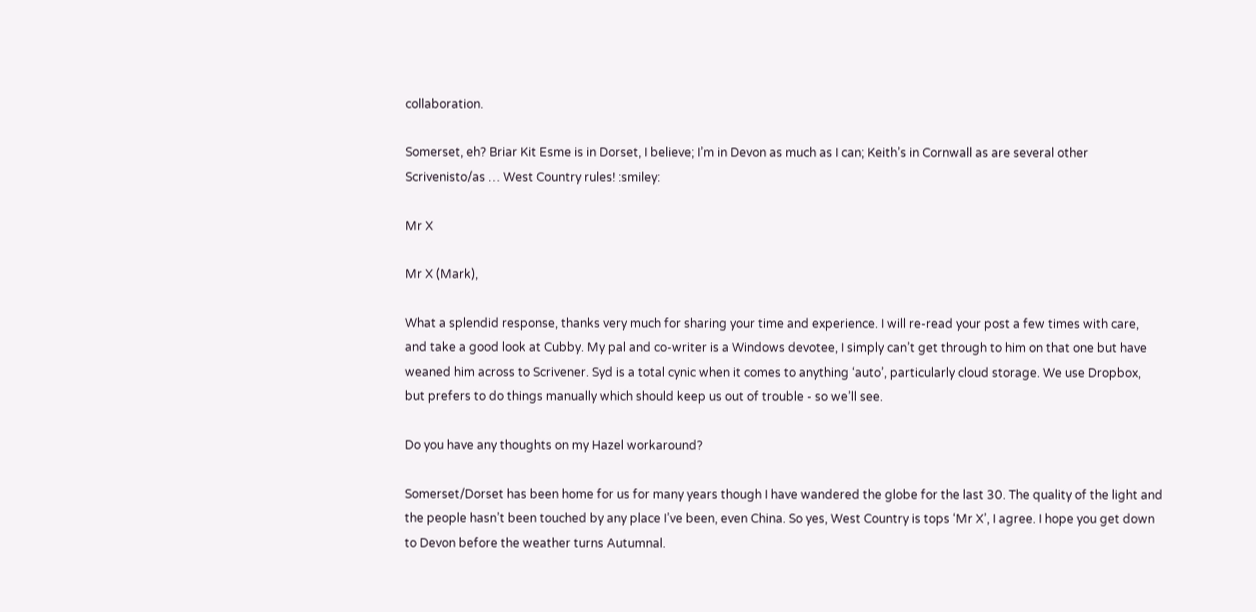collaboration.

Somerset, eh? Briar Kit Esme is in Dorset, I believe; I’m in Devon as much as I can; Keith’s in Cornwall as are several other Scrivenisto/as … West Country rules! :smiley:

Mr X

Mr X (Mark),

What a splendid response, thanks very much for sharing your time and experience. I will re-read your post a few times with care, and take a good look at Cubby. My pal and co-writer is a Windows devotee, I simply can’t get through to him on that one but have weaned him across to Scrivener. Syd is a total cynic when it comes to anything ‘auto’, particularly cloud storage. We use Dropbox, but prefers to do things manually which should keep us out of trouble - so we’ll see.

Do you have any thoughts on my Hazel workaround?

Somerset/Dorset has been home for us for many years though I have wandered the globe for the last 30. The quality of the light and the people hasn’t been touched by any place I’ve been, even China. So yes, West Country is tops ‘Mr X’, I agree. I hope you get down to Devon before the weather turns Autumnal.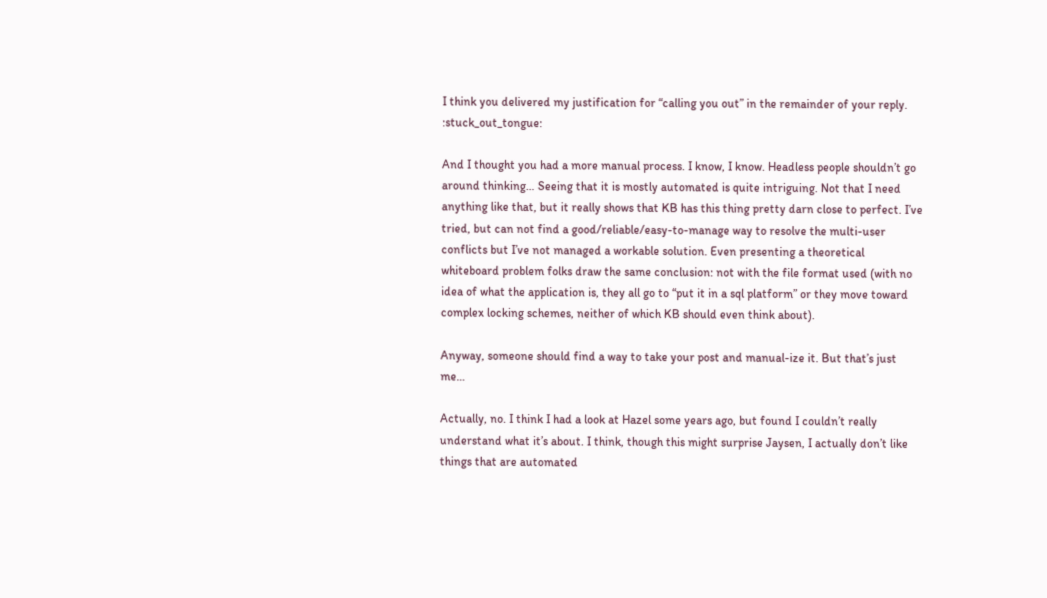I think you delivered my justification for “calling you out” in the remainder of your reply. :stuck_out_tongue:

And I thought you had a more manual process. I know, I know. Headless people shouldn’t go around thinking… Seeing that it is mostly automated is quite intriguing. Not that I need anything like that, but it really shows that KB has this thing pretty darn close to perfect. I’ve tried, but can not find a good/reliable/easy-to-manage way to resolve the multi-user conflicts but I’ve not managed a workable solution. Even presenting a theoretical whiteboard problem folks draw the same conclusion: not with the file format used (with no idea of what the application is, they all go to “put it in a sql platform” or they move toward complex locking schemes, neither of which KB should even think about).

Anyway, someone should find a way to take your post and manual-ize it. But that’s just me…

Actually, no. I think I had a look at Hazel some years ago, but found I couldn’t really understand what it’s about. I think, though this might surprise Jaysen, I actually don’t like things that are automated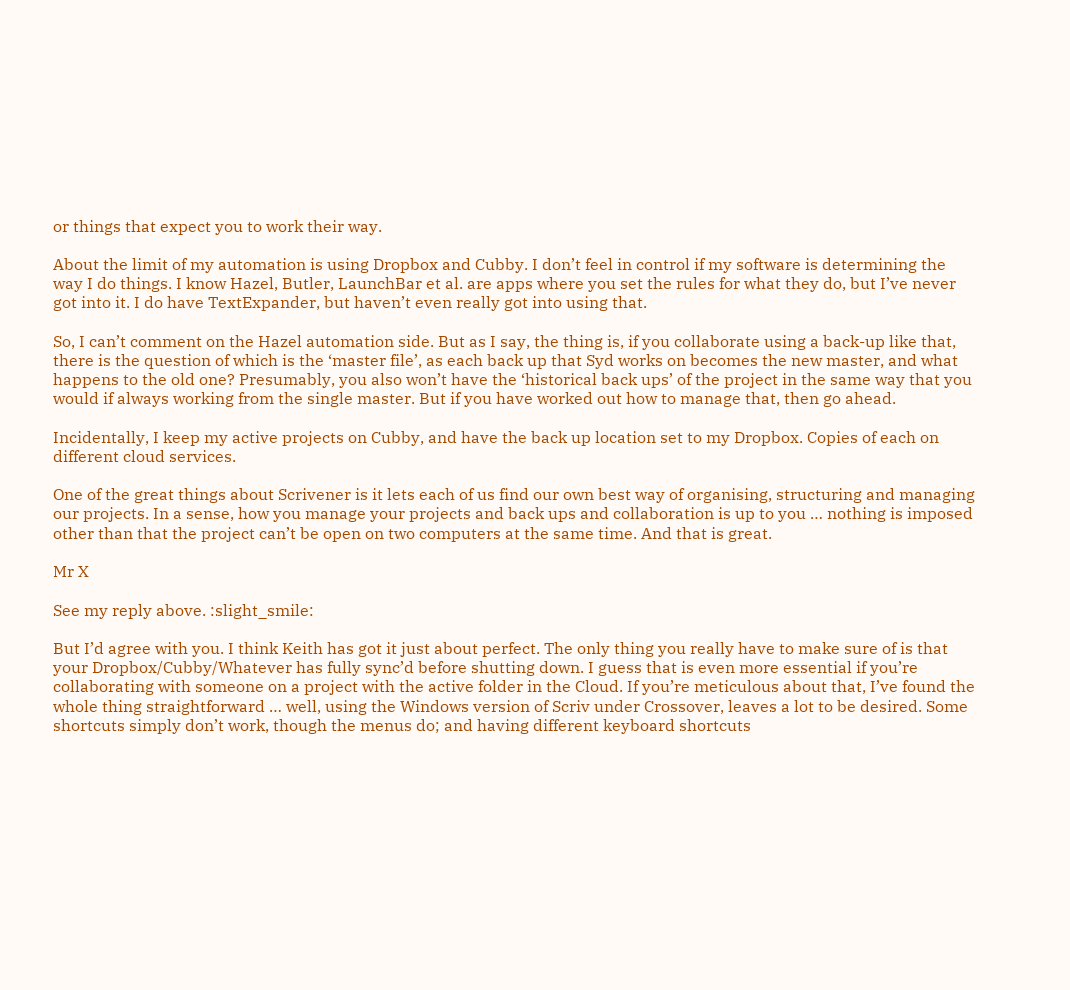or things that expect you to work their way.

About the limit of my automation is using Dropbox and Cubby. I don’t feel in control if my software is determining the way I do things. I know Hazel, Butler, LaunchBar et al. are apps where you set the rules for what they do, but I’ve never got into it. I do have TextExpander, but haven’t even really got into using that.

So, I can’t comment on the Hazel automation side. But as I say, the thing is, if you collaborate using a back-up like that, there is the question of which is the ‘master file’, as each back up that Syd works on becomes the new master, and what happens to the old one? Presumably, you also won’t have the ‘historical back ups’ of the project in the same way that you would if always working from the single master. But if you have worked out how to manage that, then go ahead.

Incidentally, I keep my active projects on Cubby, and have the back up location set to my Dropbox. Copies of each on different cloud services.

One of the great things about Scrivener is it lets each of us find our own best way of organising, structuring and managing our projects. In a sense, how you manage your projects and back ups and collaboration is up to you … nothing is imposed other than that the project can’t be open on two computers at the same time. And that is great.

Mr X

See my reply above. :slight_smile:

But I’d agree with you. I think Keith has got it just about perfect. The only thing you really have to make sure of is that your Dropbox/Cubby/Whatever has fully sync’d before shutting down. I guess that is even more essential if you’re collaborating with someone on a project with the active folder in the Cloud. If you’re meticulous about that, I’ve found the whole thing straightforward … well, using the Windows version of Scriv under Crossover, leaves a lot to be desired. Some shortcuts simply don’t work, though the menus do; and having different keyboard shortcuts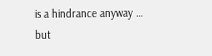is a hindrance anyway … but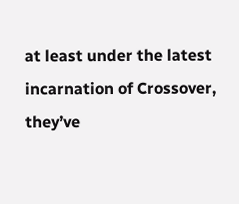at least under the latest incarnation of Crossover, they’ve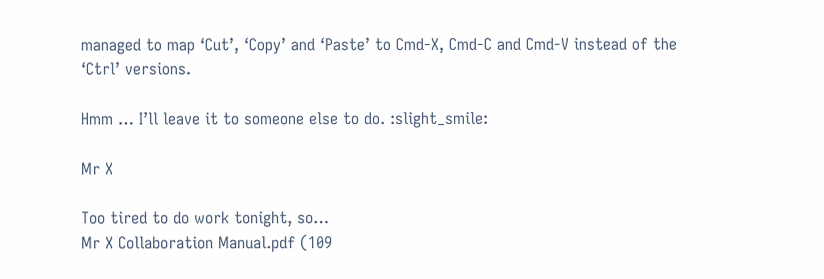managed to map ‘Cut’, ‘Copy’ and ‘Paste’ to Cmd-X, Cmd-C and Cmd-V instead of the ‘Ctrl’ versions.

Hmm … I’ll leave it to someone else to do. :slight_smile:

Mr X

Too tired to do work tonight, so…
Mr X Collaboration Manual.pdf (109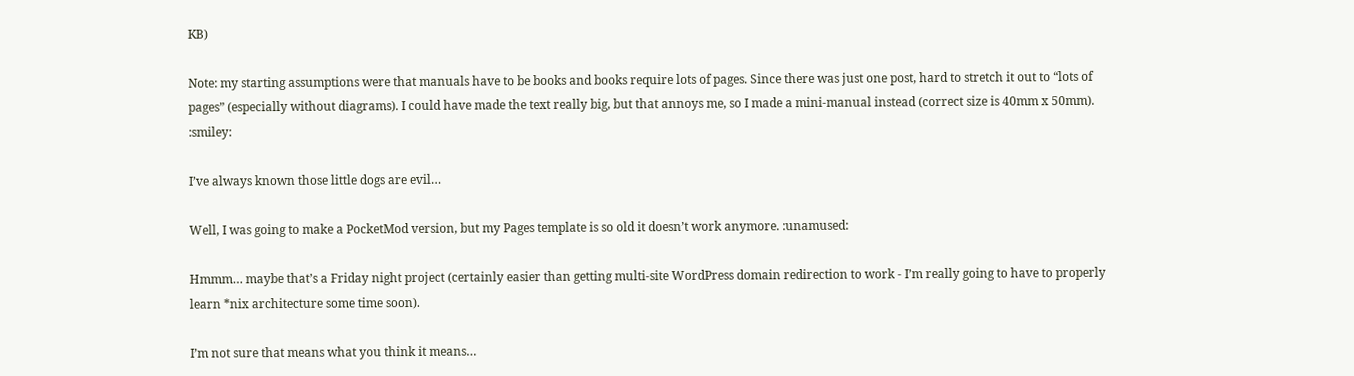KB)

Note: my starting assumptions were that manuals have to be books and books require lots of pages. Since there was just one post, hard to stretch it out to “lots of pages” (especially without diagrams). I could have made the text really big, but that annoys me, so I made a mini-manual instead (correct size is 40mm x 50mm). :smiley:

I’ve always known those little dogs are evil…

Well, I was going to make a PocketMod version, but my Pages template is so old it doesn’t work anymore. :unamused:

Hmmm… maybe that’s a Friday night project (certainly easier than getting multi-site WordPress domain redirection to work - I’m really going to have to properly learn *nix architecture some time soon).

I’m not sure that means what you think it means…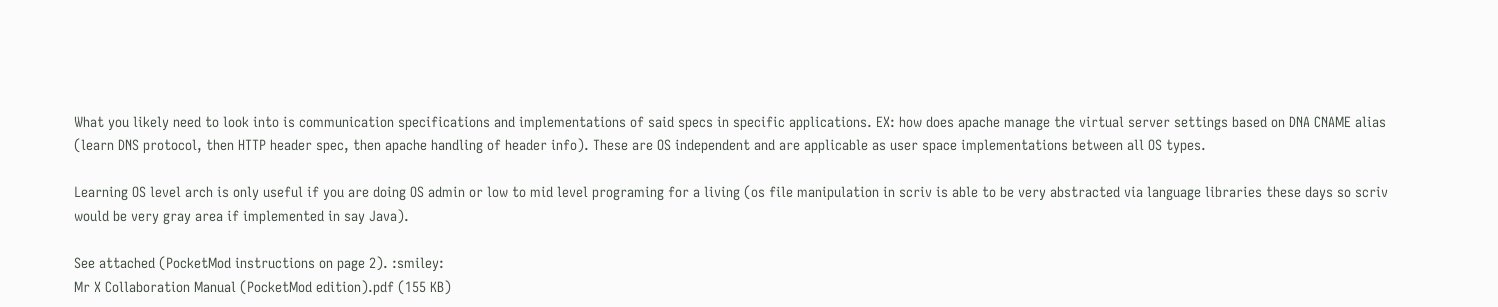What you likely need to look into is communication specifications and implementations of said specs in specific applications. EX: how does apache manage the virtual server settings based on DNA CNAME alias (learn DNS protocol, then HTTP header spec, then apache handling of header info). These are OS independent and are applicable as user space implementations between all OS types.

Learning OS level arch is only useful if you are doing OS admin or low to mid level programing for a living (os file manipulation in scriv is able to be very abstracted via language libraries these days so scriv would be very gray area if implemented in say Java).

See attached (PocketMod instructions on page 2). :smiley:
Mr X Collaboration Manual (PocketMod edition).pdf (155 KB)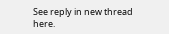See reply in new thread here.